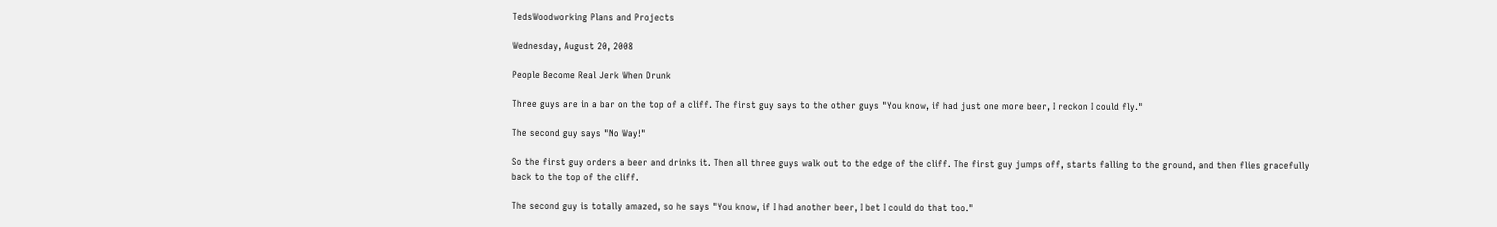TedsWoodworking Plans and Projects

Wednesday, August 20, 2008

People Become Real Jerk When Drunk

Three guys are in a bar on the top of a cliff. The first guy says to the other guys "You know, if had just one more beer, I reckon I could fly."

The second guy says "No Way!"

So the first guy orders a beer and drinks it. Then all three guys walk out to the edge of the cliff. The first guy jumps off, starts falling to the ground, and then flies gracefully back to the top of the cliff.

The second guy is totally amazed, so he says "You know, if I had another beer, I bet I could do that too."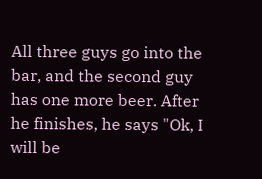All three guys go into the bar, and the second guy has one more beer. After he finishes, he says "Ok, I will be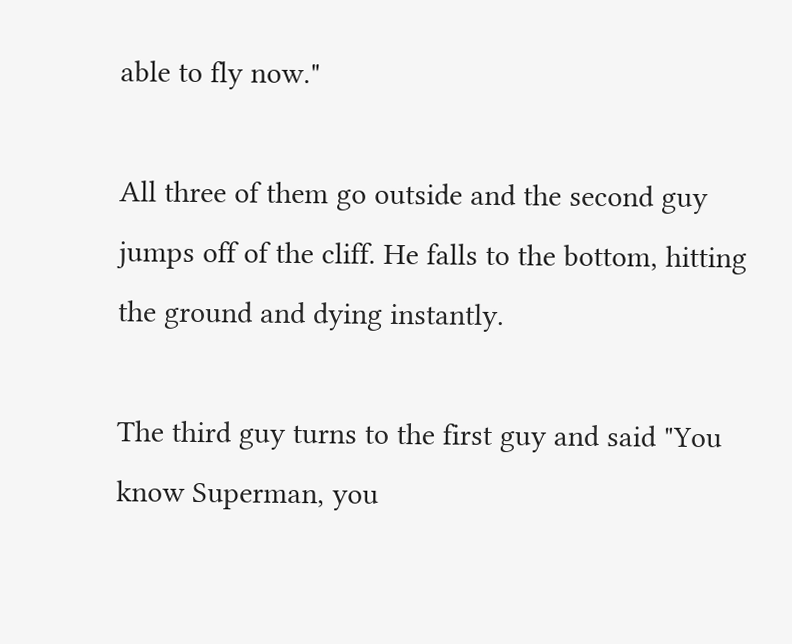able to fly now."

All three of them go outside and the second guy jumps off of the cliff. He falls to the bottom, hitting the ground and dying instantly.

The third guy turns to the first guy and said "You know Superman, you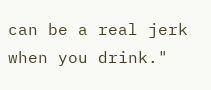can be a real jerk when you drink."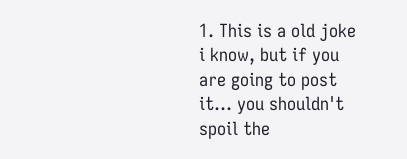1. This is a old joke i know, but if you are going to post it... you shouldn't spoil the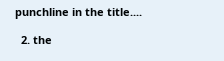punchline in the title....

  2. the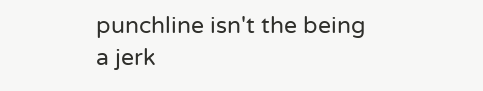punchline isn't the being a jerk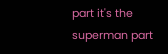part it's the superman part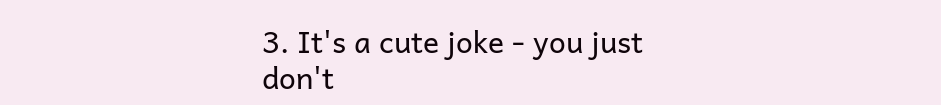3. It's a cute joke - you just don't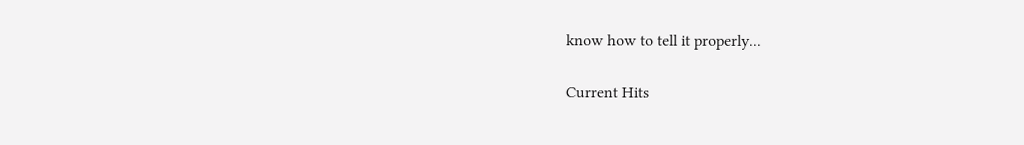know how to tell it properly...


Current Hits